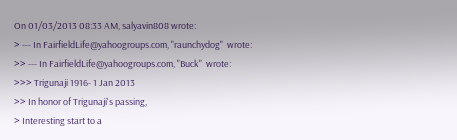On 01/03/2013 08:33 AM, salyavin808 wrote:
> --- In FairfieldLife@yahoogroups.com, "raunchydog"  wrote:
>> --- In FairfieldLife@yahoogroups.com, "Buck"  wrote:
>>> Trigunaji 1916- 1 Jan 2013
>> In honor of Trigunaji's passing,
> Interesting start to a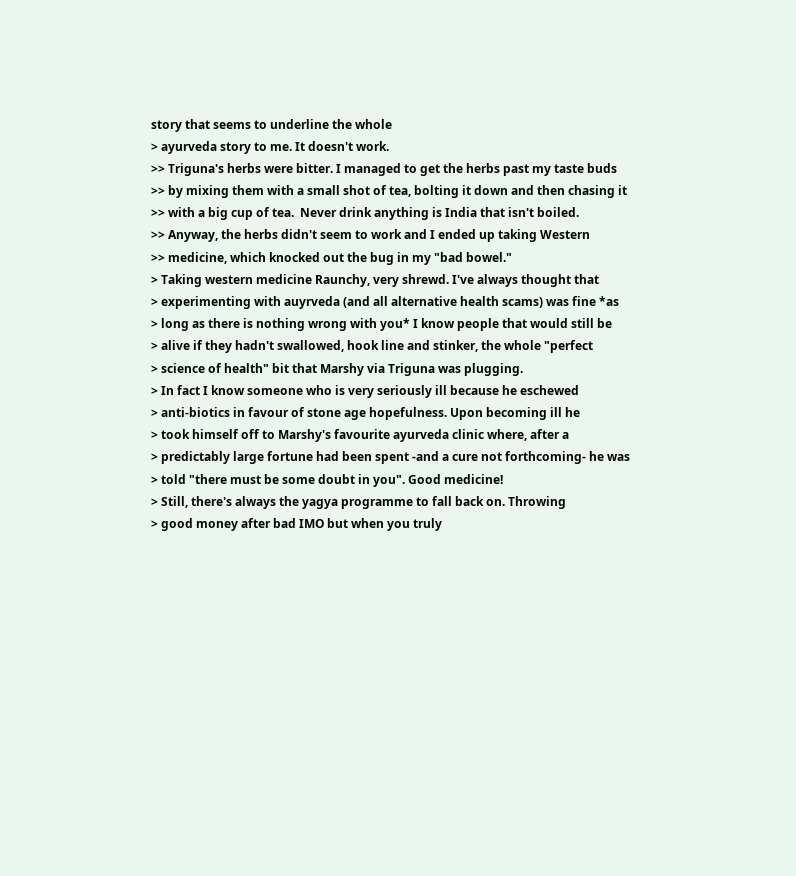story that seems to underline the whole
> ayurveda story to me. It doesn't work.
>> Triguna's herbs were bitter. I managed to get the herbs past my taste buds
>> by mixing them with a small shot of tea, bolting it down and then chasing it
>> with a big cup of tea.  Never drink anything is India that isn't boiled.
>> Anyway, the herbs didn't seem to work and I ended up taking Western
>> medicine, which knocked out the bug in my "bad bowel."
> Taking western medicine Raunchy, very shrewd. I've always thought that
> experimenting with auyrveda (and all alternative health scams) was fine *as
> long as there is nothing wrong with you* I know people that would still be
> alive if they hadn't swallowed, hook line and stinker, the whole "perfect
> science of health" bit that Marshy via Triguna was plugging.
> In fact I know someone who is very seriously ill because he eschewed
> anti-biotics in favour of stone age hopefulness. Upon becoming ill he
> took himself off to Marshy's favourite ayurveda clinic where, after a
> predictably large fortune had been spent -and a cure not forthcoming- he was
> told "there must be some doubt in you". Good medicine!
> Still, there's always the yagya programme to fall back on. Throwing
> good money after bad IMO but when you truly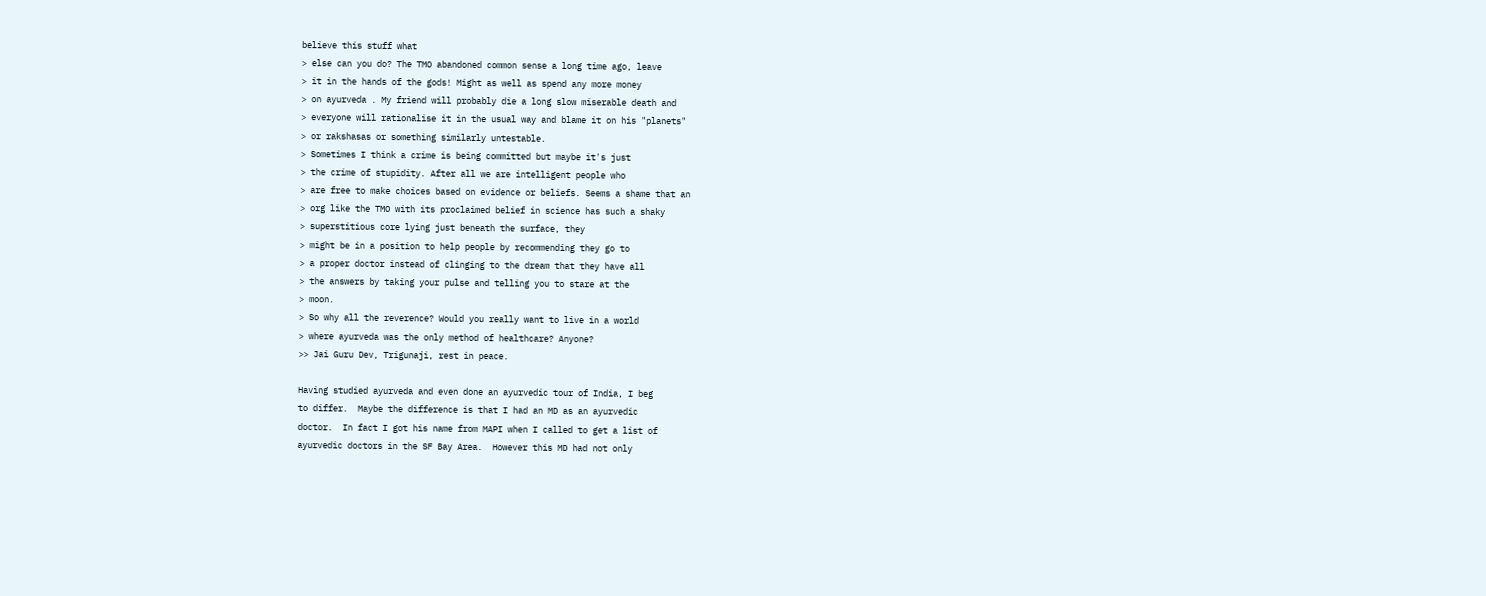believe this stuff what
> else can you do? The TMO abandoned common sense a long time ago, leave
> it in the hands of the gods! Might as well as spend any more money
> on ayurveda . My friend will probably die a long slow miserable death and
> everyone will rationalise it in the usual way and blame it on his "planets"
> or rakshasas or something similarly untestable.
> Sometimes I think a crime is being committed but maybe it's just
> the crime of stupidity. After all we are intelligent people who
> are free to make choices based on evidence or beliefs. Seems a shame that an
> org like the TMO with its proclaimed belief in science has such a shaky
> superstitious core lying just beneath the surface, they
> might be in a position to help people by recommending they go to
> a proper doctor instead of clinging to the dream that they have all
> the answers by taking your pulse and telling you to stare at the
> moon.
> So why all the reverence? Would you really want to live in a world
> where ayurveda was the only method of healthcare? Anyone?
>> Jai Guru Dev, Trigunaji, rest in peace.

Having studied ayurveda and even done an ayurvedic tour of India, I beg
to differ.  Maybe the difference is that I had an MD as an ayurvedic
doctor.  In fact I got his name from MAPI when I called to get a list of
ayurvedic doctors in the SF Bay Area.  However this MD had not only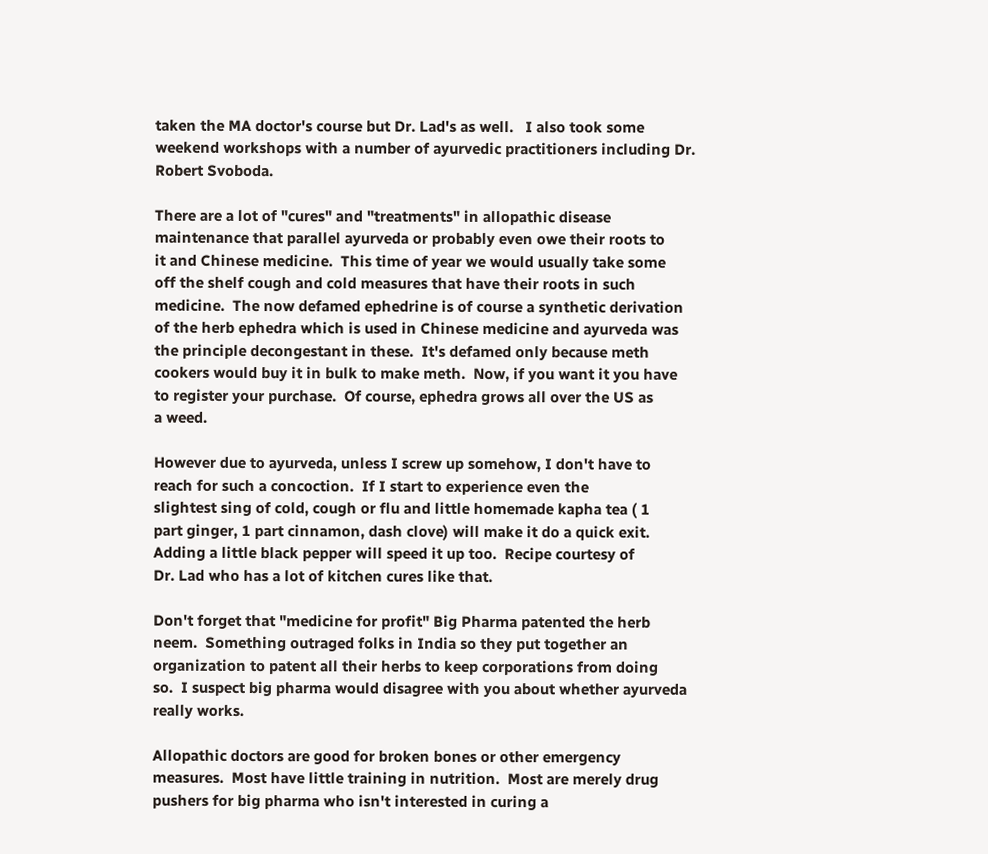taken the MA doctor's course but Dr. Lad's as well.   I also took some
weekend workshops with a number of ayurvedic practitioners including Dr.
Robert Svoboda.

There are a lot of "cures" and "treatments" in allopathic disease
maintenance that parallel ayurveda or probably even owe their roots to
it and Chinese medicine.  This time of year we would usually take some
off the shelf cough and cold measures that have their roots in such
medicine.  The now defamed ephedrine is of course a synthetic derivation
of the herb ephedra which is used in Chinese medicine and ayurveda was
the principle decongestant in these.  It's defamed only because meth
cookers would buy it in bulk to make meth.  Now, if you want it you have
to register your purchase.  Of course, ephedra grows all over the US as
a weed.

However due to ayurveda, unless I screw up somehow, I don't have to
reach for such a concoction.  If I start to experience even the
slightest sing of cold, cough or flu and little homemade kapha tea ( 1
part ginger, 1 part cinnamon, dash clove) will make it do a quick exit.
Adding a little black pepper will speed it up too.  Recipe courtesy of
Dr. Lad who has a lot of kitchen cures like that.

Don't forget that "medicine for profit" Big Pharma patented the herb
neem.  Something outraged folks in India so they put together an
organization to patent all their herbs to keep corporations from doing
so.  I suspect big pharma would disagree with you about whether ayurveda
really works.

Allopathic doctors are good for broken bones or other emergency
measures.  Most have little training in nutrition.  Most are merely drug
pushers for big pharma who isn't interested in curing a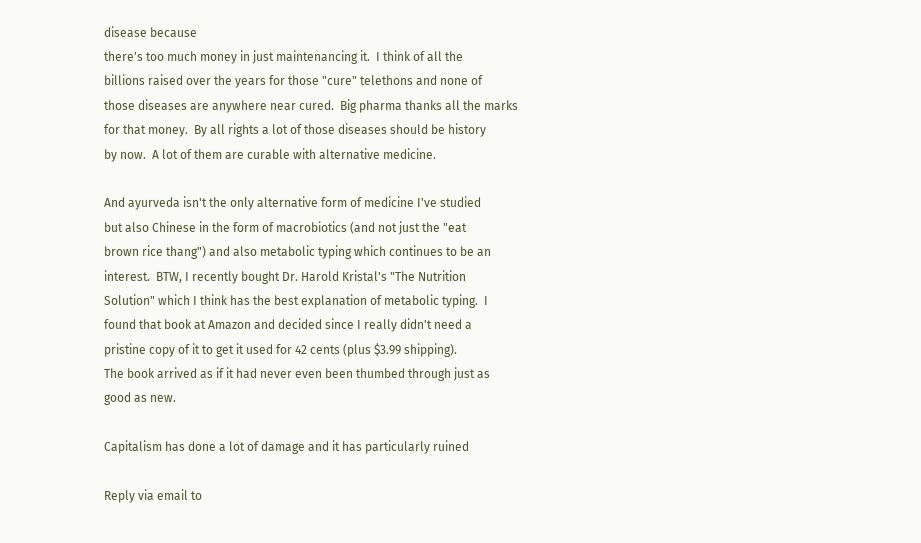disease because
there's too much money in just maintenancing it.  I think of all the
billions raised over the years for those "cure" telethons and none of
those diseases are anywhere near cured.  Big pharma thanks all the marks
for that money.  By all rights a lot of those diseases should be history
by now.  A lot of them are curable with alternative medicine.

And ayurveda isn't the only alternative form of medicine I've studied
but also Chinese in the form of macrobiotics (and not just the "eat
brown rice thang") and also metabolic typing which continues to be an
interest.  BTW, I recently bought Dr. Harold Kristal's "The Nutrition
Solution" which I think has the best explanation of metabolic typing.  I
found that book at Amazon and decided since I really didn't need a
pristine copy of it to get it used for 42 cents (plus $3.99 shipping).
The book arrived as if it had never even been thumbed through just as
good as new.

Capitalism has done a lot of damage and it has particularly ruined

Reply via email to